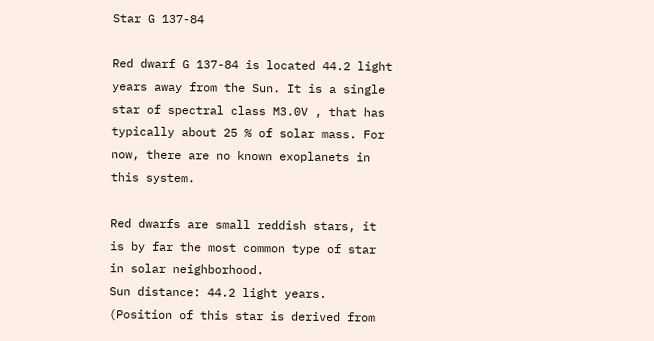Star G 137-84

Red dwarf G 137-84 is located 44.2 light years away from the Sun. It is a single star of spectral class M3.0V , that has typically about 25 % of solar mass. For now, there are no known exoplanets in this system.

Red dwarfs are small reddish stars, it is by far the most common type of star in solar neighborhood.
Sun distance: 44.2 light years.
(Position of this star is derived from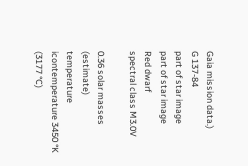Gaia mission data.)
G 137-84
part of star image
part of star image
Red dwarf
spectral class M3.0V

0.36 solar masses (estimate)
temperature icontemperature 3450 °K (3177 °C)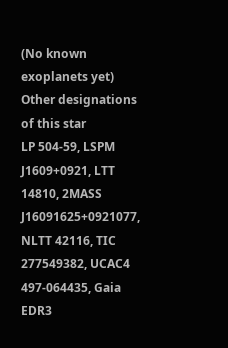(No known exoplanets yet)
Other designations of this star
LP 504-59, LSPM J1609+0921, LTT 14810, 2MASS J16091625+0921077, NLTT 42116, TIC 277549382, UCAC4 497-064435, Gaia EDR3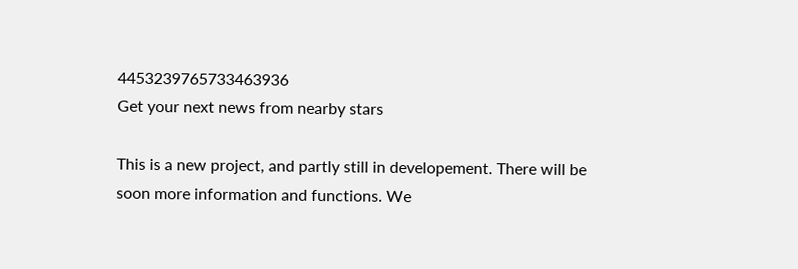4453239765733463936
Get your next news from nearby stars

This is a new project, and partly still in developement. There will be soon more information and functions. We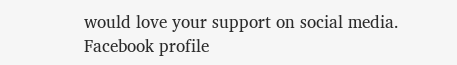would love your support on social media.
Facebook profile